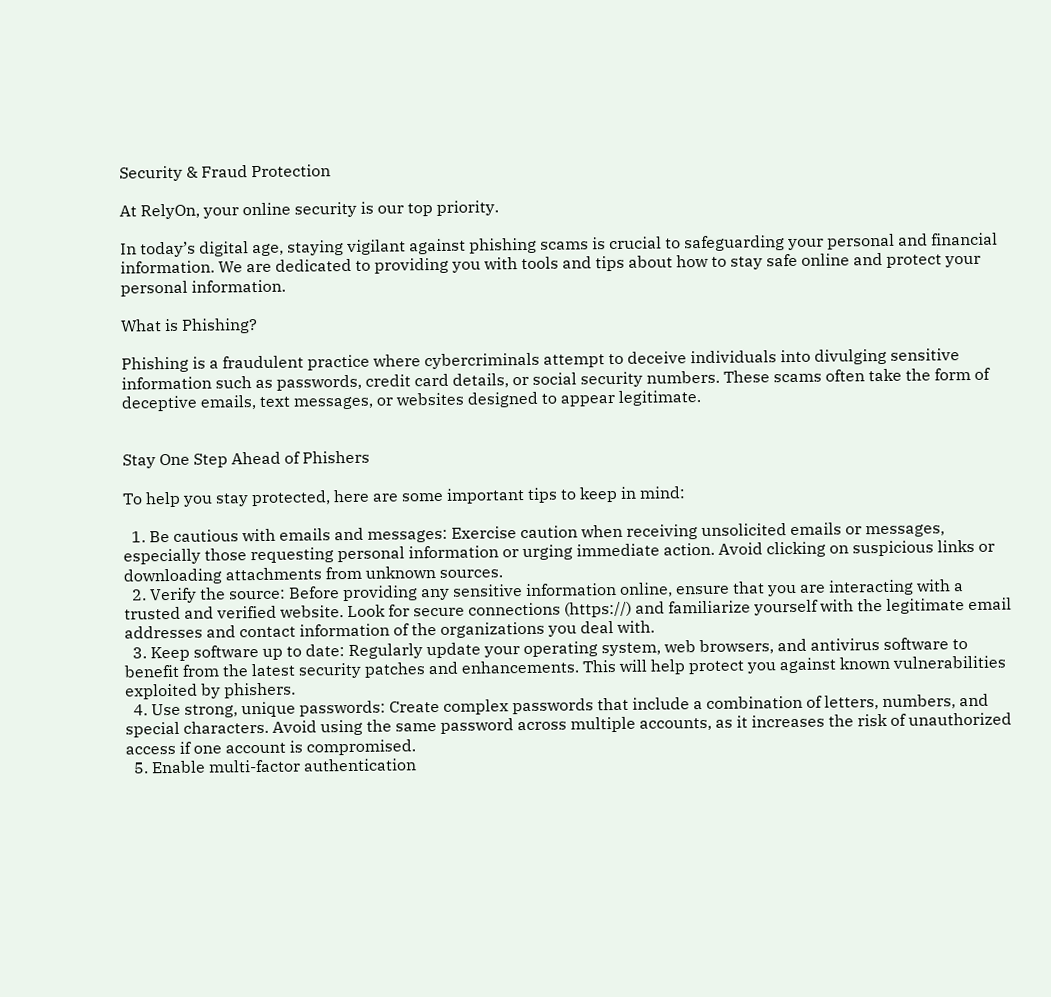Security & Fraud Protection

At RelyOn, your online security is our top priority.

In today’s digital age, staying vigilant against phishing scams is crucial to safeguarding your personal and financial information. We are dedicated to providing you with tools and tips about how to stay safe online and protect your personal information.

What is Phishing?

Phishing is a fraudulent practice where cybercriminals attempt to deceive individuals into divulging sensitive information such as passwords, credit card details, or social security numbers. These scams often take the form of deceptive emails, text messages, or websites designed to appear legitimate.


Stay One Step Ahead of Phishers

To help you stay protected, here are some important tips to keep in mind:

  1. Be cautious with emails and messages: Exercise caution when receiving unsolicited emails or messages, especially those requesting personal information or urging immediate action. Avoid clicking on suspicious links or downloading attachments from unknown sources.
  2. Verify the source: Before providing any sensitive information online, ensure that you are interacting with a trusted and verified website. Look for secure connections (https://) and familiarize yourself with the legitimate email addresses and contact information of the organizations you deal with.
  3. Keep software up to date: Regularly update your operating system, web browsers, and antivirus software to benefit from the latest security patches and enhancements. This will help protect you against known vulnerabilities exploited by phishers.
  4. Use strong, unique passwords: Create complex passwords that include a combination of letters, numbers, and special characters. Avoid using the same password across multiple accounts, as it increases the risk of unauthorized access if one account is compromised.
  5. Enable multi-factor authentication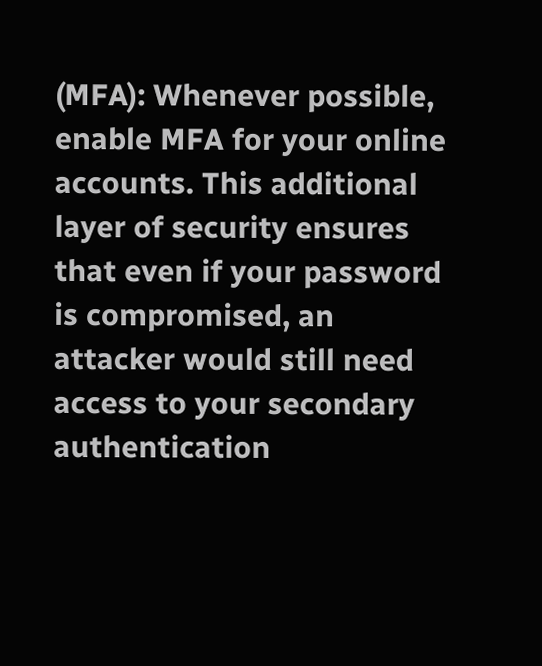(MFA): Whenever possible, enable MFA for your online accounts. This additional layer of security ensures that even if your password is compromised, an attacker would still need access to your secondary authentication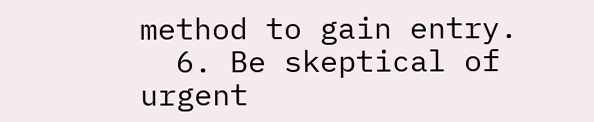method to gain entry.
  6. Be skeptical of urgent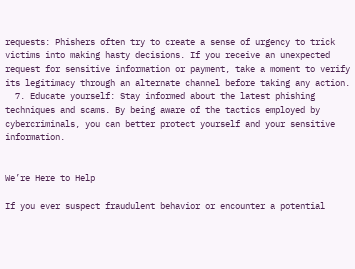requests: Phishers often try to create a sense of urgency to trick victims into making hasty decisions. If you receive an unexpected request for sensitive information or payment, take a moment to verify its legitimacy through an alternate channel before taking any action.
  7. Educate yourself: Stay informed about the latest phishing techniques and scams. By being aware of the tactics employed by cybercriminals, you can better protect yourself and your sensitive information.


We’re Here to Help

If you ever suspect fraudulent behavior or encounter a potential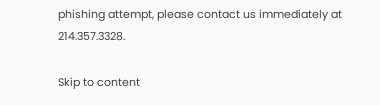phishing attempt, please contact us immediately at 214.357.3328.

Skip to content